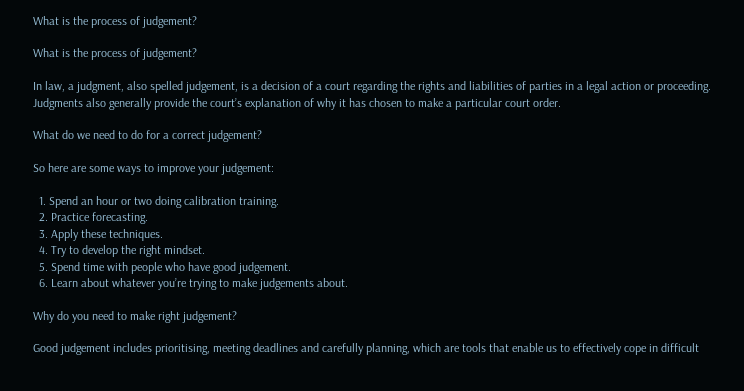What is the process of judgement?

What is the process of judgement?

In law, a judgment, also spelled judgement, is a decision of a court regarding the rights and liabilities of parties in a legal action or proceeding. Judgments also generally provide the court’s explanation of why it has chosen to make a particular court order.

What do we need to do for a correct judgement?

So here are some ways to improve your judgement:

  1. Spend an hour or two doing calibration training.
  2. Practice forecasting.
  3. Apply these techniques.
  4. Try to develop the right mindset.
  5. Spend time with people who have good judgement.
  6. Learn about whatever you’re trying to make judgements about.

Why do you need to make right judgement?

Good judgement includes prioritising, meeting deadlines and carefully planning, which are tools that enable us to effectively cope in difficult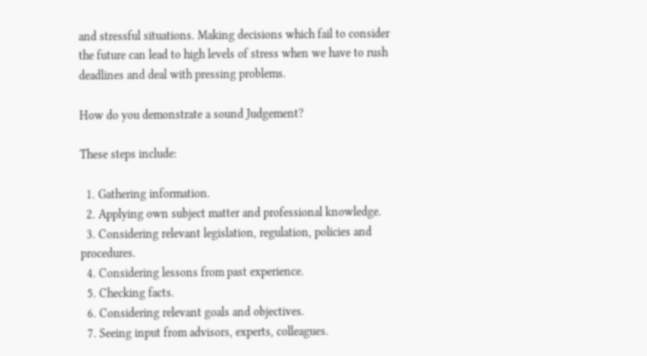and stressful situations. Making decisions which fail to consider the future can lead to high levels of stress when we have to rush deadlines and deal with pressing problems.

How do you demonstrate a sound Judgement?

These steps include:

  1. Gathering information.
  2. Applying own subject matter and professional knowledge.
  3. Considering relevant legislation, regulation, policies and procedures.
  4. Considering lessons from past experience.
  5. Checking facts.
  6. Considering relevant goals and objectives.
  7. Seeing input from advisors, experts, colleagues.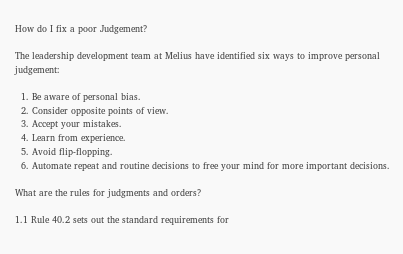How do I fix a poor Judgement?

The leadership development team at Melius have identified six ways to improve personal judgement:

  1. Be aware of personal bias.
  2. Consider opposite points of view.
  3. Accept your mistakes.
  4. Learn from experience.
  5. Avoid flip-flopping.
  6. Automate repeat and routine decisions to free your mind for more important decisions.

What are the rules for judgments and orders?

1.1 Rule 40.2 sets out the standard requirements for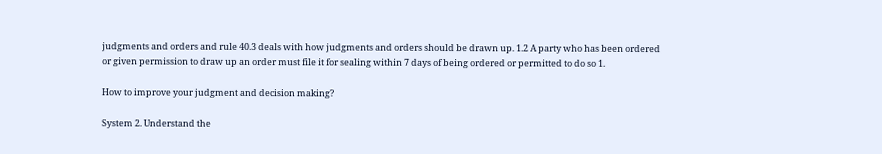judgments and orders and rule 40.3 deals with how judgments and orders should be drawn up. 1.2 A party who has been ordered or given permission to draw up an order must file it for sealing within 7 days of being ordered or permitted to do so 1.

How to improve your judgment and decision making?

System 2. Understand the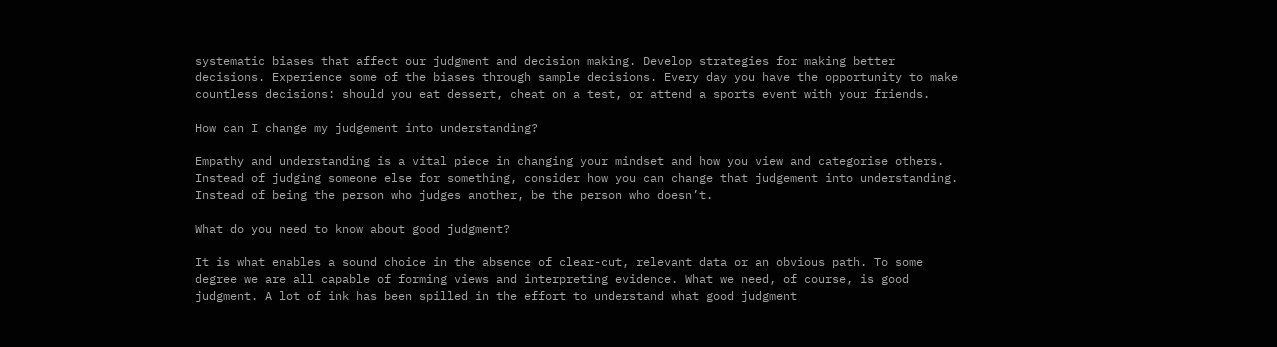systematic biases that affect our judgment and decision making. Develop strategies for making better decisions. Experience some of the biases through sample decisions. Every day you have the opportunity to make countless decisions: should you eat dessert, cheat on a test, or attend a sports event with your friends.

How can I change my judgement into understanding?

Empathy and understanding is a vital piece in changing your mindset and how you view and categorise others. Instead of judging someone else for something, consider how you can change that judgement into understanding. Instead of being the person who judges another, be the person who doesn’t.

What do you need to know about good judgment?

It is what enables a sound choice in the absence of clear-cut, relevant data or an obvious path. To some degree we are all capable of forming views and interpreting evidence. What we need, of course, is good judgment. A lot of ink has been spilled in the effort to understand what good judgment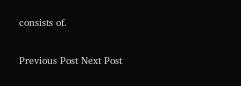consists of.

Previous Post Next Post